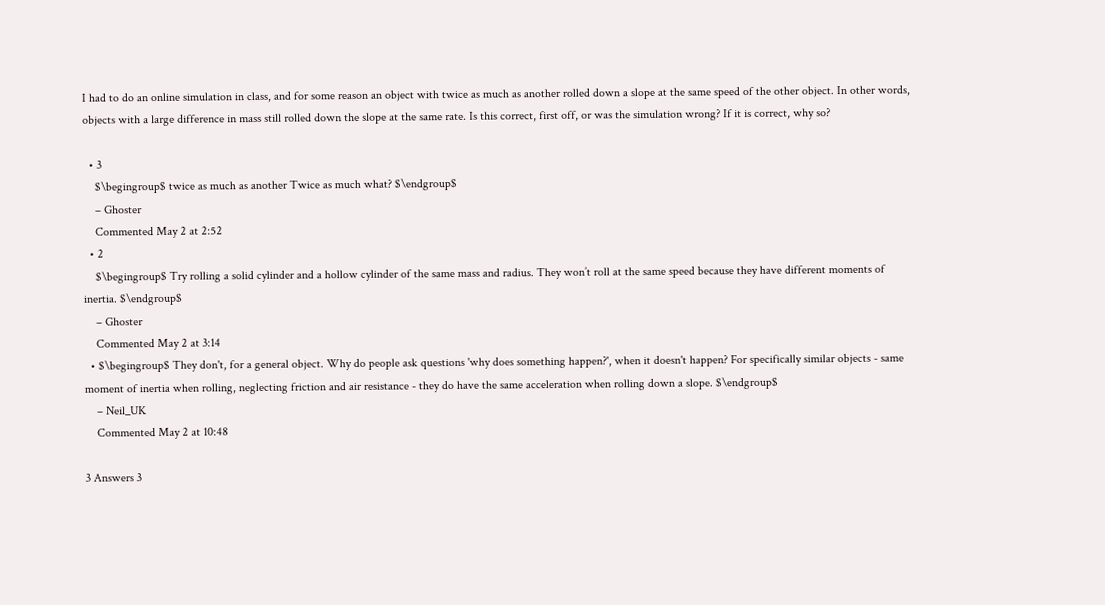I had to do an online simulation in class, and for some reason an object with twice as much as another rolled down a slope at the same speed of the other object. In other words, objects with a large difference in mass still rolled down the slope at the same rate. Is this correct, first off, or was the simulation wrong? If it is correct, why so?

  • 3
    $\begingroup$ twice as much as another Twice as much what? $\endgroup$
    – Ghoster
    Commented May 2 at 2:52
  • 2
    $\begingroup$ Try rolling a solid cylinder and a hollow cylinder of the same mass and radius. They won’t roll at the same speed because they have different moments of inertia. $\endgroup$
    – Ghoster
    Commented May 2 at 3:14
  • $\begingroup$ They don't, for a general object. Why do people ask questions 'why does something happen?', when it doesn't happen? For specifically similar objects - same moment of inertia when rolling, neglecting friction and air resistance - they do have the same acceleration when rolling down a slope. $\endgroup$
    – Neil_UK
    Commented May 2 at 10:48

3 Answers 3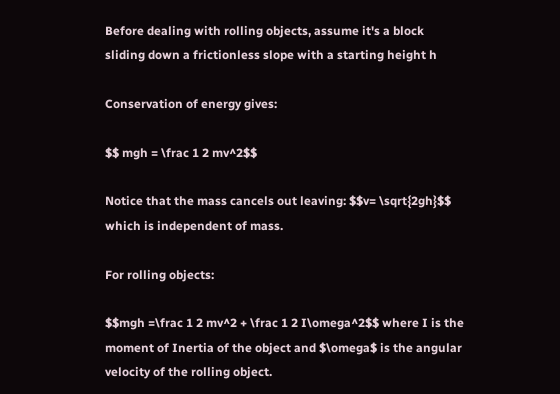Before dealing with rolling objects, assume it's a block sliding down a frictionless slope with a starting height h

Conservation of energy gives:

$$ mgh = \frac 1 2 mv^2$$

Notice that the mass cancels out leaving: $$v= \sqrt{2gh}$$ which is independent of mass.

For rolling objects:

$$mgh =\frac 1 2 mv^2 + \frac 1 2 I\omega^2$$ where I is the moment of Inertia of the object and $\omega$ is the angular velocity of the rolling object.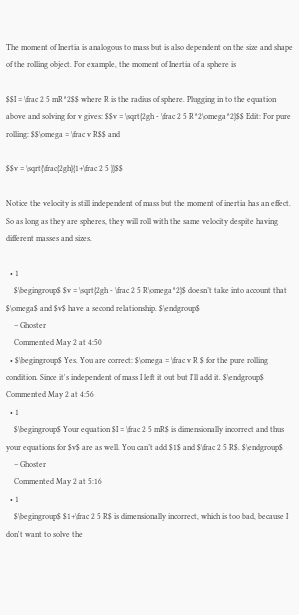The moment of Inertia is analogous to mass but is also dependent on the size and shape of the rolling object. For example, the moment of Inertia of a sphere is

$$I = \frac 2 5 mR^2$$ where R is the radius of sphere. Plugging in to the equation above and solving for v gives: $$v = \sqrt{2gh - \frac 2 5 R^2\omega^2}$$ Edit: For pure rolling: $$\omega = \frac v R$$ and

$$v = \sqrt{\frac{2gh}{1+\frac 2 5 }}$$

Notice the velocity is still independent of mass but the moment of inertia has an effect. So as long as they are spheres, they will roll with the same velocity despite having different masses and sizes.

  • 1
    $\begingroup$ $v = \sqrt{2gh - \frac 2 5 R\omega^2}$ doesn’t take into account that $\omega$ and $v$ have a second relationship. $\endgroup$
    – Ghoster
    Commented May 2 at 4:50
  • $\begingroup$ Yes. You are correct: $\omega = \frac v R $ for the pure rolling condition. Since it's independent of mass I left it out but I'll add it. $\endgroup$ Commented May 2 at 4:56
  • 1
    $\begingroup$ Your equation $I = \frac 2 5 mR$ is dimensionally incorrect and thus your equations for $v$ are as well. You can’t add $1$ and $\frac 2 5 R$. $\endgroup$
    – Ghoster
    Commented May 2 at 5:16
  • 1
    $\begingroup$ $1+\frac 2 5 R$ is dimensionally incorrect, which is too bad, because I don't want to solve the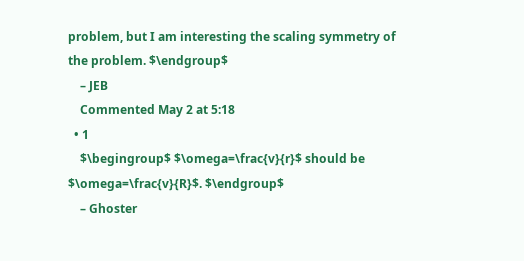problem, but I am interesting the scaling symmetry of the problem. $\endgroup$
    – JEB
    Commented May 2 at 5:18
  • 1
    $\begingroup$ $\omega=\frac{v}{r}$ should be $\omega=\frac{v}{R}$. $\endgroup$
    – Ghoster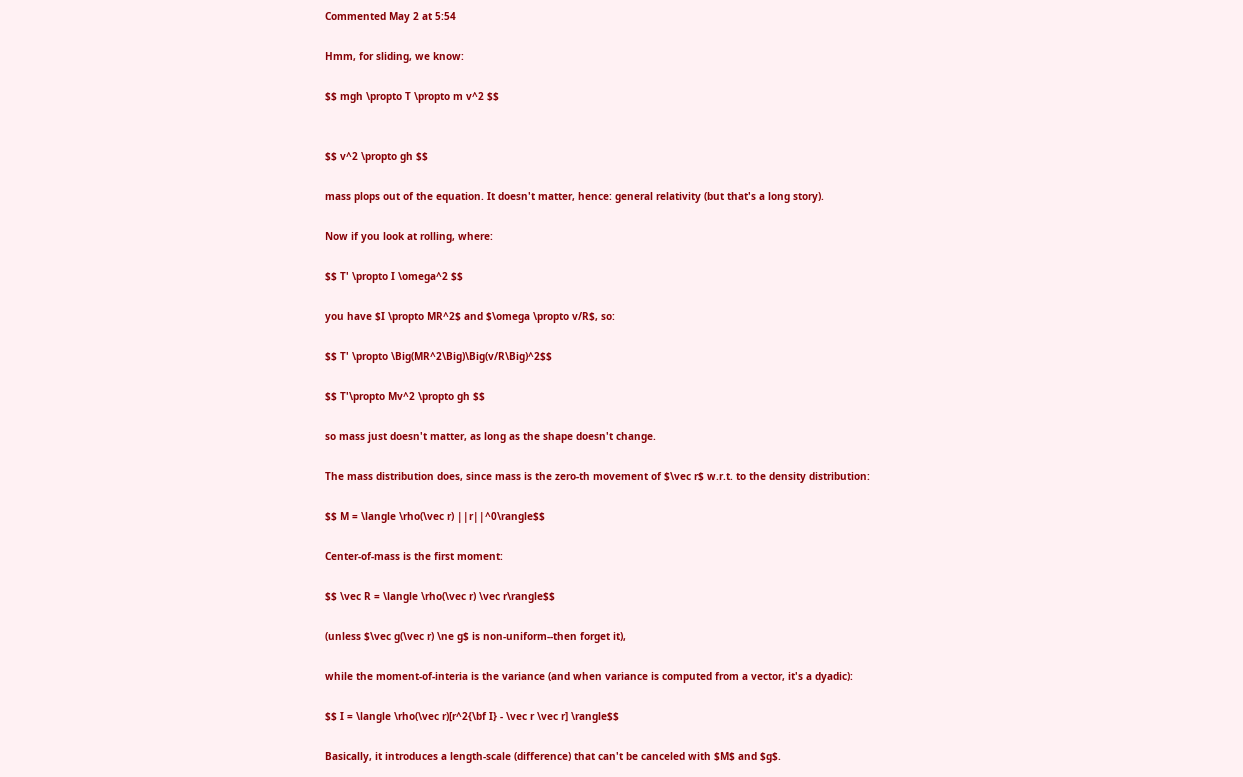Commented May 2 at 5:54

Hmm, for sliding, we know:

$$ mgh \propto T \propto m v^2 $$


$$ v^2 \propto gh $$

mass plops out of the equation. It doesn't matter, hence: general relativity (but that's a long story).

Now if you look at rolling, where:

$$ T' \propto I \omega^2 $$

you have $I \propto MR^2$ and $\omega \propto v/R$, so:

$$ T' \propto \Big(MR^2\Big)\Big(v/R\Big)^2$$

$$ T'\propto Mv^2 \propto gh $$

so mass just doesn't matter, as long as the shape doesn't change.

The mass distribution does, since mass is the zero-th movement of $\vec r$ w.r.t. to the density distribution:

$$ M = \langle \rho(\vec r) ||r||^0\rangle$$

Center-of-mass is the first moment:

$$ \vec R = \langle \rho(\vec r) \vec r\rangle$$

(unless $\vec g(\vec r) \ne g$ is non-uniform--then forget it),

while the moment-of-interia is the variance (and when variance is computed from a vector, it's a dyadic):

$$ I = \langle \rho(\vec r)[r^2{\bf I} - \vec r \vec r] \rangle$$

Basically, it introduces a length-scale (difference) that can't be canceled with $M$ and $g$.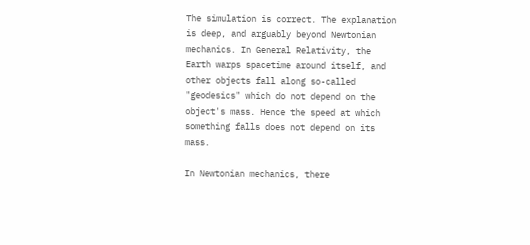The simulation is correct. The explanation is deep, and arguably beyond Newtonian mechanics. In General Relativity, the Earth warps spacetime around itself, and other objects fall along so-called "geodesics" which do not depend on the object's mass. Hence the speed at which something falls does not depend on its mass.

In Newtonian mechanics, there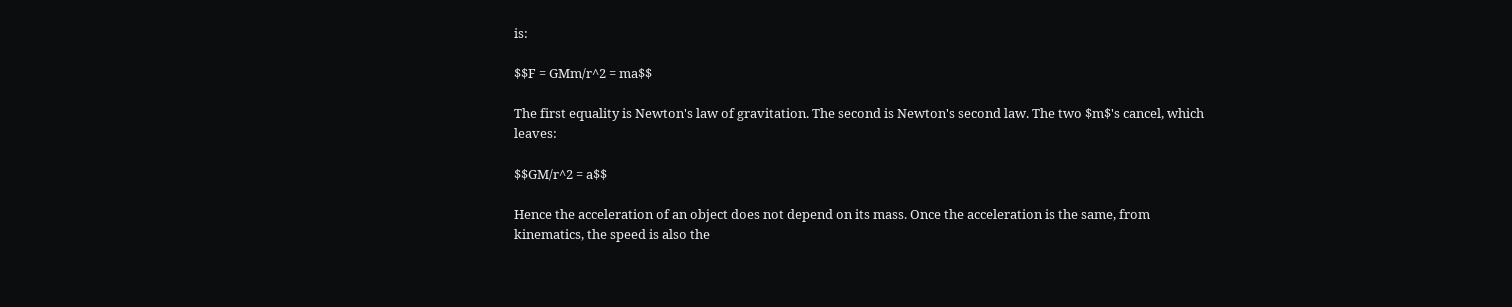is:

$$F = GMm/r^2 = ma$$

The first equality is Newton's law of gravitation. The second is Newton's second law. The two $m$'s cancel, which leaves:

$$GM/r^2 = a$$

Hence the acceleration of an object does not depend on its mass. Once the acceleration is the same, from kinematics, the speed is also the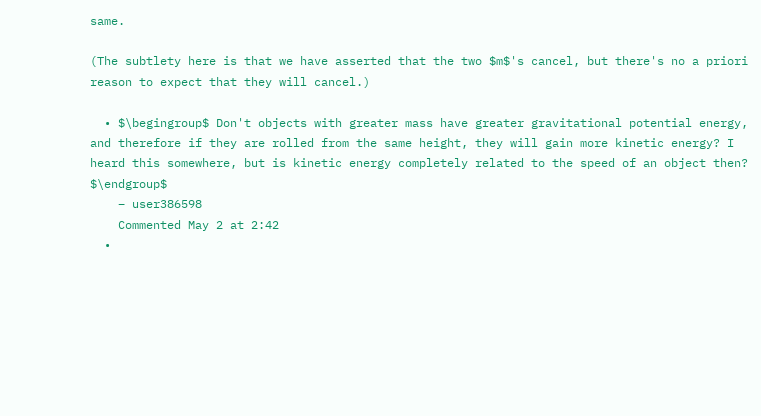same.

(The subtlety here is that we have asserted that the two $m$'s cancel, but there's no a priori reason to expect that they will cancel.)

  • $\begingroup$ Don't objects with greater mass have greater gravitational potential energy, and therefore if they are rolled from the same height, they will gain more kinetic energy? I heard this somewhere, but is kinetic energy completely related to the speed of an object then? $\endgroup$
    – user386598
    Commented May 2 at 2:42
  •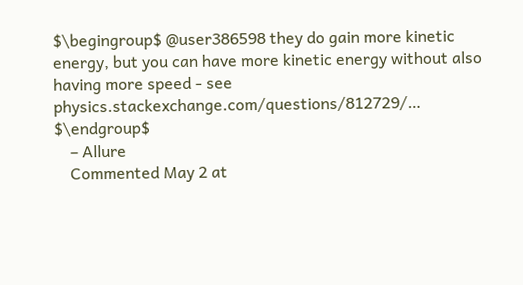$\begingroup$ @user386598 they do gain more kinetic energy, but you can have more kinetic energy without also having more speed - see physics.stackexchange.com/questions/812729/… $\endgroup$
    – Allure
    Commented May 2 at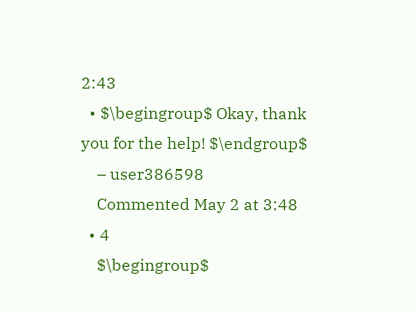2:43
  • $\begingroup$ Okay, thank you for the help! $\endgroup$
    – user386598
    Commented May 2 at 3:48
  • 4
    $\begingroup$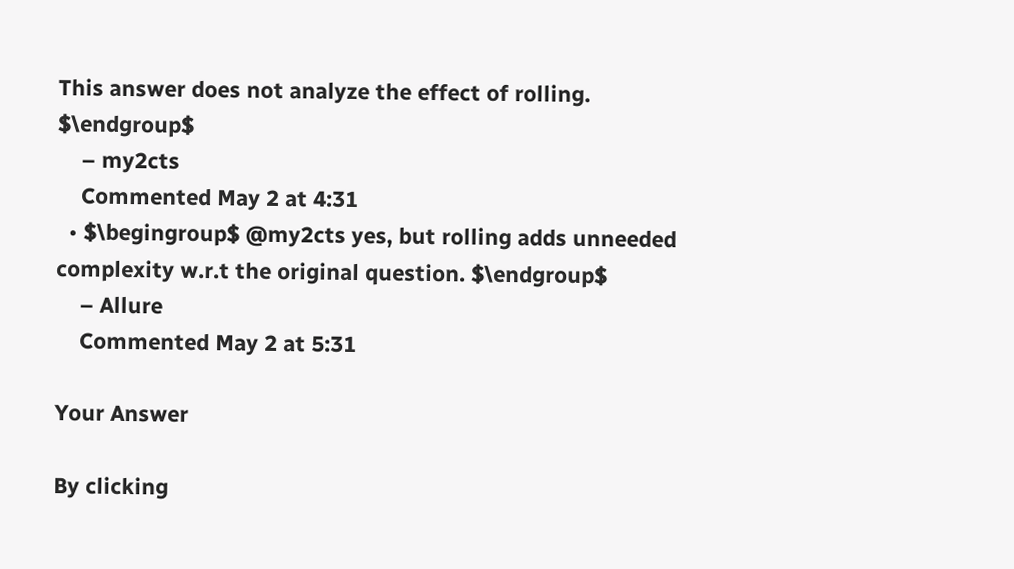This answer does not analyze the effect of rolling. $\endgroup$
    – my2cts
    Commented May 2 at 4:31
  • $\begingroup$ @my2cts yes, but rolling adds unneeded complexity w.r.t the original question. $\endgroup$
    – Allure
    Commented May 2 at 5:31

Your Answer

By clicking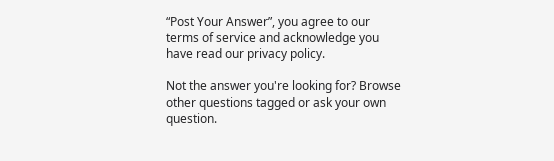“Post Your Answer”, you agree to our terms of service and acknowledge you have read our privacy policy.

Not the answer you're looking for? Browse other questions tagged or ask your own question.